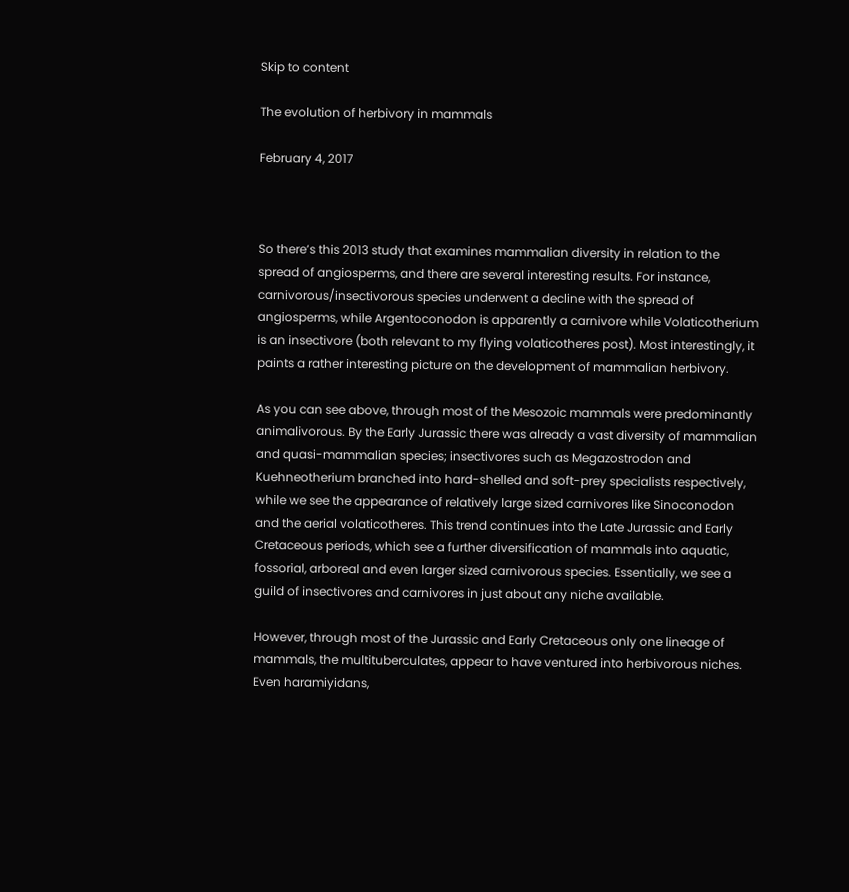Skip to content

The evolution of herbivory in mammals

February 4, 2017



So there’s this 2013 study that examines mammalian diversity in relation to the spread of angiosperms, and there are several interesting results. For instance, carnivorous/insectivorous species underwent a decline with the spread of angiosperms, while Argentoconodon is apparently a carnivore while Volaticotherium is an insectivore (both relevant to my flying volaticotheres post). Most interestingly, it paints a rather interesting picture on the development of mammalian herbivory.

As you can see above, through most of the Mesozoic mammals were predominantly animalivorous. By the Early Jurassic there was already a vast diversity of mammalian and quasi-mammalian species; insectivores such as Megazostrodon and Kuehneotherium branched into hard-shelled and soft-prey specialists respectively, while we see the appearance of relatively large sized carnivores like Sinoconodon and the aerial volaticotheres. This trend continues into the Late Jurassic and Early Cretaceous periods, which see a further diversification of mammals into aquatic, fossorial, arboreal and even larger sized carnivorous species. Essentially, we see a guild of insectivores and carnivores in just about any niche available.

However, through most of the Jurassic and Early Cretaceous only one lineage of mammals, the multituberculates, appear to have ventured into herbivorous niches. Even haramiyidans,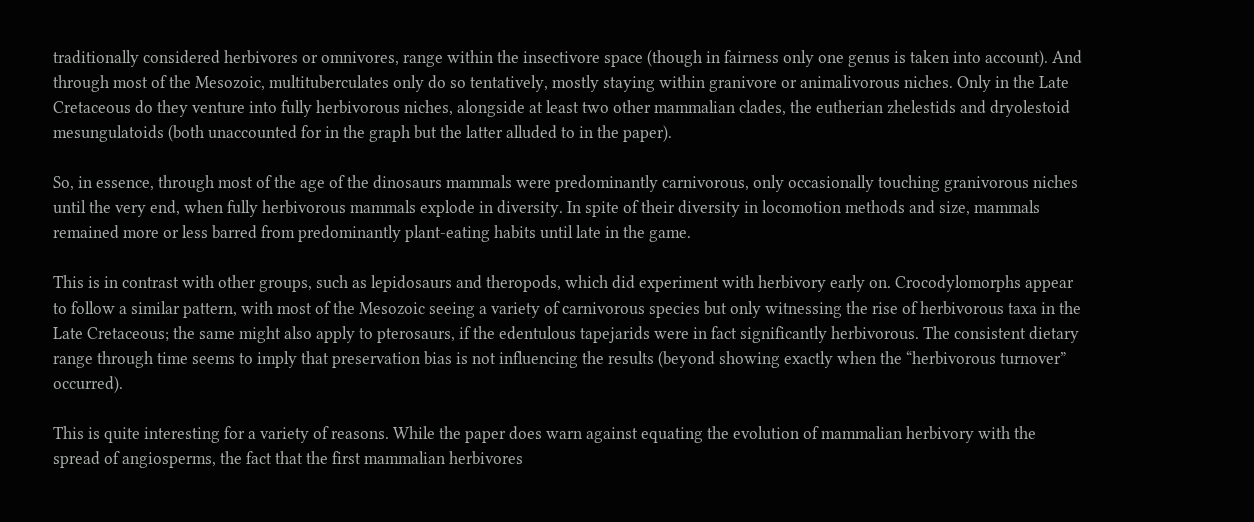traditionally considered herbivores or omnivores, range within the insectivore space (though in fairness only one genus is taken into account). And through most of the Mesozoic, multituberculates only do so tentatively, mostly staying within granivore or animalivorous niches. Only in the Late Cretaceous do they venture into fully herbivorous niches, alongside at least two other mammalian clades, the eutherian zhelestids and dryolestoid mesungulatoids (both unaccounted for in the graph but the latter alluded to in the paper).

So, in essence, through most of the age of the dinosaurs mammals were predominantly carnivorous, only occasionally touching granivorous niches until the very end, when fully herbivorous mammals explode in diversity. In spite of their diversity in locomotion methods and size, mammals remained more or less barred from predominantly plant-eating habits until late in the game.

This is in contrast with other groups, such as lepidosaurs and theropods, which did experiment with herbivory early on. Crocodylomorphs appear to follow a similar pattern, with most of the Mesozoic seeing a variety of carnivorous species but only witnessing the rise of herbivorous taxa in the Late Cretaceous; the same might also apply to pterosaurs, if the edentulous tapejarids were in fact significantly herbivorous. The consistent dietary range through time seems to imply that preservation bias is not influencing the results (beyond showing exactly when the “herbivorous turnover” occurred).

This is quite interesting for a variety of reasons. While the paper does warn against equating the evolution of mammalian herbivory with the spread of angiosperms, the fact that the first mammalian herbivores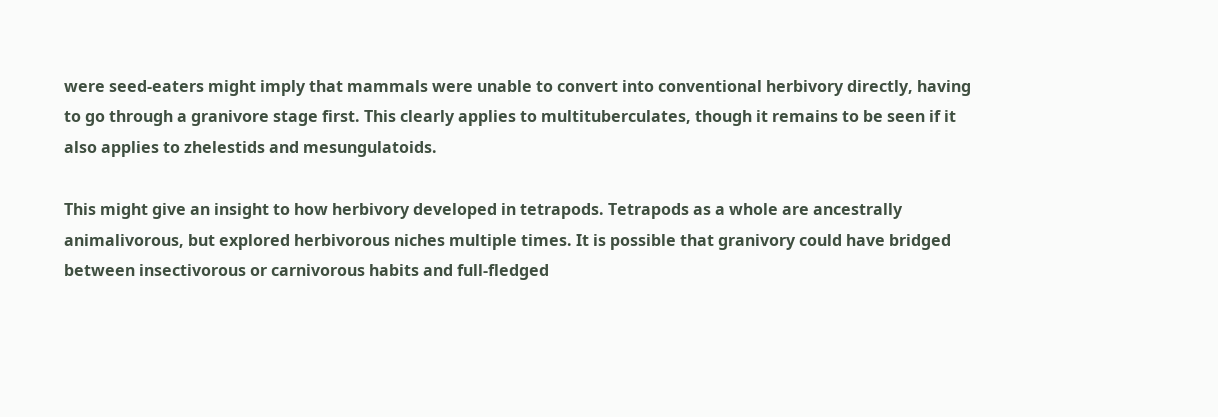were seed-eaters might imply that mammals were unable to convert into conventional herbivory directly, having to go through a granivore stage first. This clearly applies to multituberculates, though it remains to be seen if it also applies to zhelestids and mesungulatoids.

This might give an insight to how herbivory developed in tetrapods. Tetrapods as a whole are ancestrally animalivorous, but explored herbivorous niches multiple times. It is possible that granivory could have bridged between insectivorous or carnivorous habits and full-fledged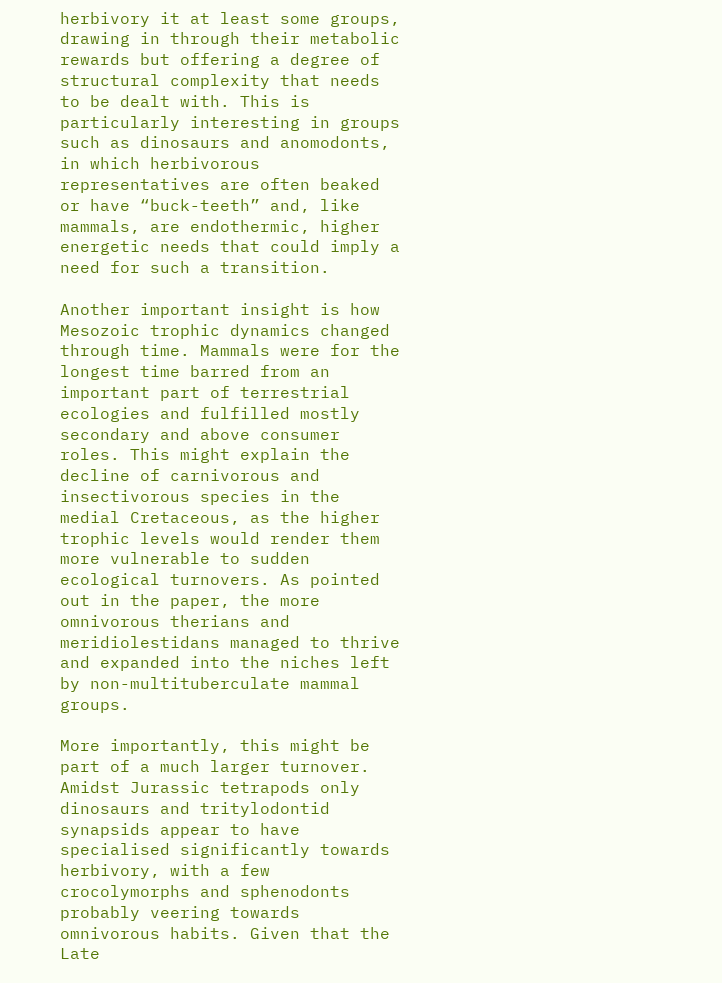herbivory it at least some groups, drawing in through their metabolic rewards but offering a degree of structural complexity that needs to be dealt with. This is particularly interesting in groups such as dinosaurs and anomodonts, in which herbivorous representatives are often beaked or have “buck-teeth” and, like mammals, are endothermic, higher energetic needs that could imply a need for such a transition.

Another important insight is how Mesozoic trophic dynamics changed through time. Mammals were for the longest time barred from an important part of terrestrial ecologies and fulfilled mostly secondary and above consumer roles. This might explain the decline of carnivorous and insectivorous species in the medial Cretaceous, as the higher trophic levels would render them more vulnerable to sudden ecological turnovers. As pointed out in the paper, the more omnivorous therians and meridiolestidans managed to thrive and expanded into the niches left by non-multituberculate mammal groups.

More importantly, this might be part of a much larger turnover. Amidst Jurassic tetrapods only dinosaurs and tritylodontid synapsids appear to have specialised significantly towards herbivory, with a few crocolymorphs and sphenodonts probably veering towards omnivorous habits. Given that the Late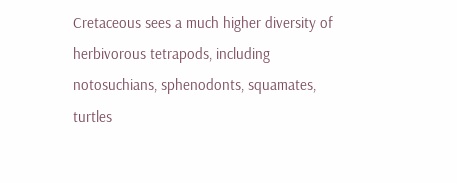Cretaceous sees a much higher diversity of herbivorous tetrapods, including notosuchians, sphenodonts, squamates, turtles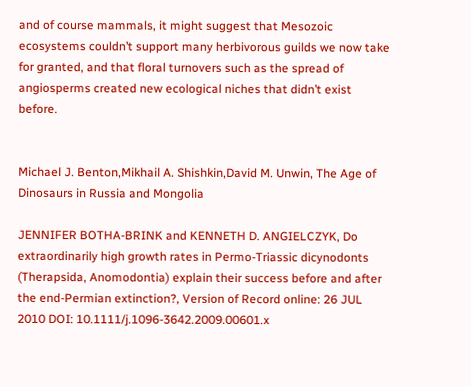and of course mammals, it might suggest that Mesozoic ecosystems couldn’t support many herbivorous guilds we now take for granted, and that floral turnovers such as the spread of angiosperms created new ecological niches that didn’t exist before.


Michael J. Benton,Mikhail A. Shishkin,David M. Unwin, The Age of Dinosaurs in Russia and Mongolia

JENNIFER BOTHA-BRINK and KENNETH D. ANGIELCZYK, Do extraordinarily high growth rates in Permo-Triassic dicynodonts (Therapsida, Anomodontia) explain their success before and after the end-Permian extinction?, Version of Record online: 26 JUL 2010 DOI: 10.1111/j.1096-3642.2009.00601.x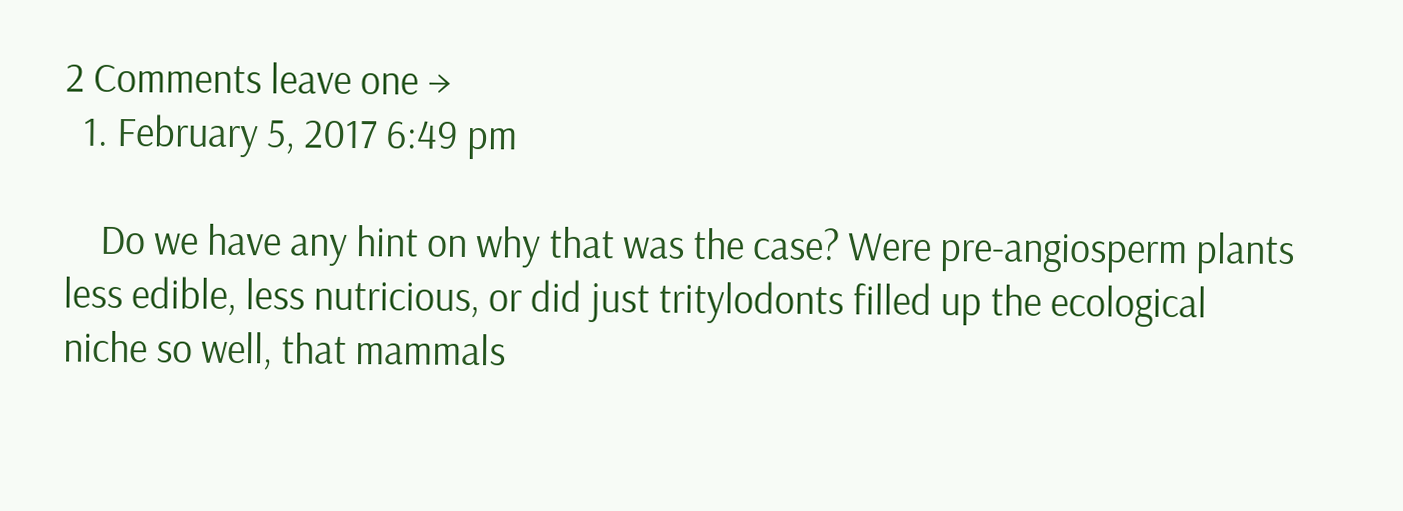2 Comments leave one →
  1. February 5, 2017 6:49 pm

    Do we have any hint on why that was the case? Were pre-angiosperm plants less edible, less nutricious, or did just tritylodonts filled up the ecological niche so well, that mammals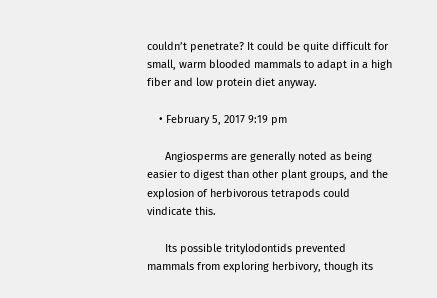couldn’t penetrate? It could be quite difficult for small, warm blooded mammals to adapt in a high fiber and low protein diet anyway.

    • February 5, 2017 9:19 pm

      Angiosperms are generally noted as being easier to digest than other plant groups, and the explosion of herbivorous tetrapods could vindicate this.

      Its possible tritylodontids prevented mammals from exploring herbivory, though its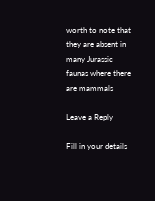worth to note that they are absent in many Jurassic faunas where there are mammals

Leave a Reply

Fill in your details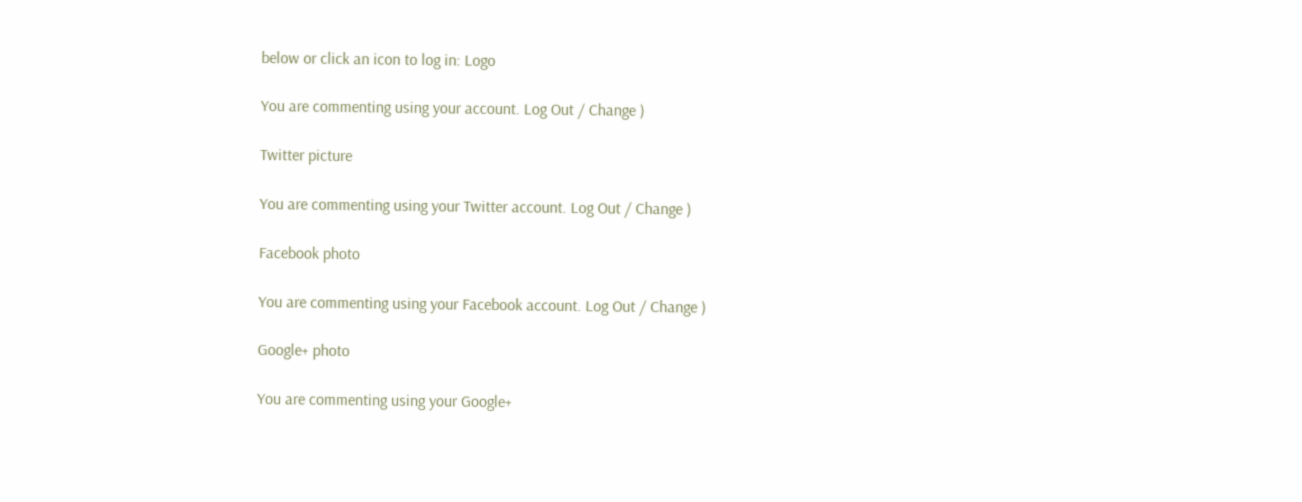below or click an icon to log in: Logo

You are commenting using your account. Log Out / Change )

Twitter picture

You are commenting using your Twitter account. Log Out / Change )

Facebook photo

You are commenting using your Facebook account. Log Out / Change )

Google+ photo

You are commenting using your Google+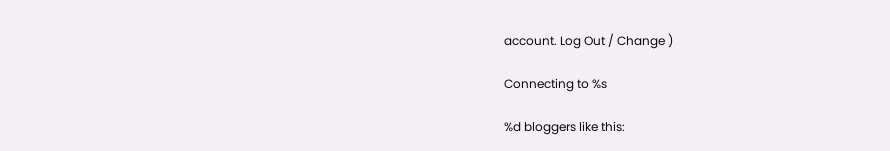account. Log Out / Change )

Connecting to %s

%d bloggers like this: